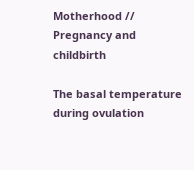Motherhood // Pregnancy and childbirth

The basal temperature during ovulation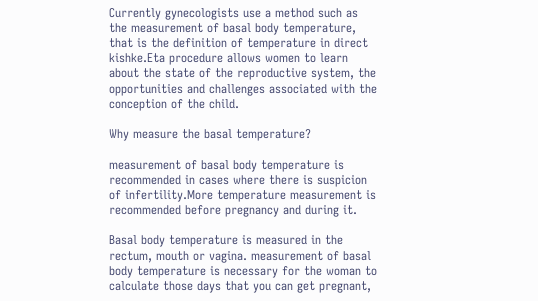Currently gynecologists use a method such as the measurement of basal body temperature, that is the definition of temperature in direct kishke.Eta procedure allows women to learn about the state of the reproductive system, the opportunities and challenges associated with the conception of the child.

Why measure the basal temperature?

measurement of basal body temperature is recommended in cases where there is suspicion of infertility.More temperature measurement is recommended before pregnancy and during it.

Basal body temperature is measured in the rectum, mouth or vagina. measurement of basal body temperature is necessary for the woman to calculate those days that you can get pregnant,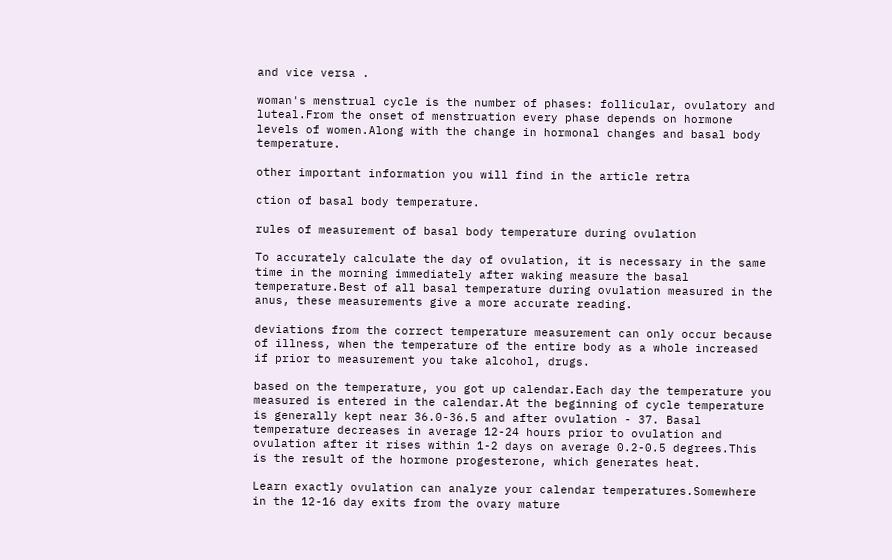and vice versa .

woman's menstrual cycle is the number of phases: follicular, ovulatory and luteal.From the onset of menstruation every phase depends on hormone levels of women.Along with the change in hormonal changes and basal body temperature.

other important information you will find in the article retra

ction of basal body temperature.

rules of measurement of basal body temperature during ovulation

To accurately calculate the day of ovulation, it is necessary in the same time in the morning immediately after waking measure the basal temperature.Best of all basal temperature during ovulation measured in the anus, these measurements give a more accurate reading.

deviations from the correct temperature measurement can only occur because of illness, when the temperature of the entire body as a whole increased if prior to measurement you take alcohol, drugs.

based on the temperature, you got up calendar.Each day the temperature you measured is entered in the calendar.At the beginning of cycle temperature is generally kept near 36.0-36.5 and after ovulation - 37. Basal temperature decreases in average 12-24 hours prior to ovulation and ovulation after it rises within 1-2 days on average 0.2-0.5 degrees.This is the result of the hormone progesterone, which generates heat.

Learn exactly ovulation can analyze your calendar temperatures.Somewhere in the 12-16 day exits from the ovary mature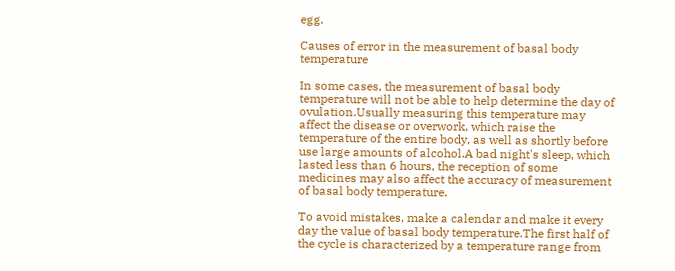egg.

Causes of error in the measurement of basal body temperature

In some cases, the measurement of basal body temperature will not be able to help determine the day of ovulation.Usually measuring this temperature may affect the disease or overwork, which raise the temperature of the entire body, as well as shortly before use large amounts of alcohol.A bad night's sleep, which lasted less than 6 hours, the reception of some medicines may also affect the accuracy of measurement of basal body temperature.

To avoid mistakes, make a calendar and make it every day the value of basal body temperature.The first half of the cycle is characterized by a temperature range from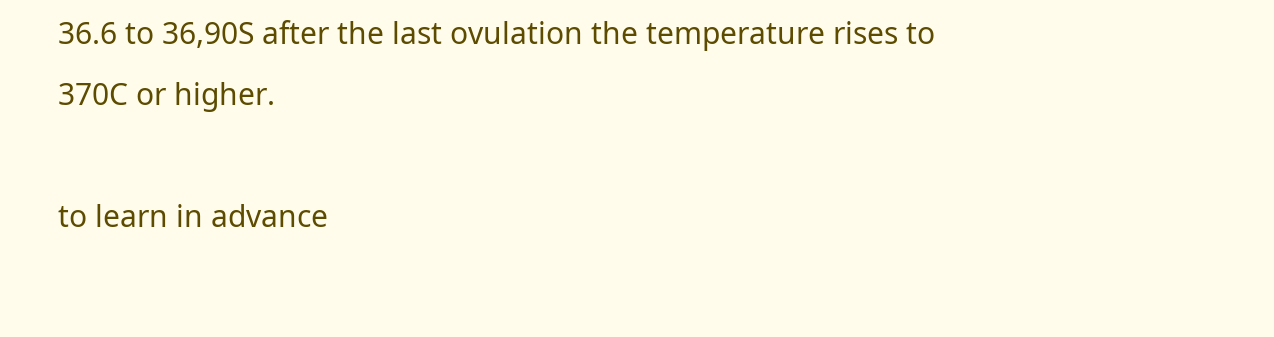36.6 to 36,90S after the last ovulation the temperature rises to 370C or higher.

to learn in advance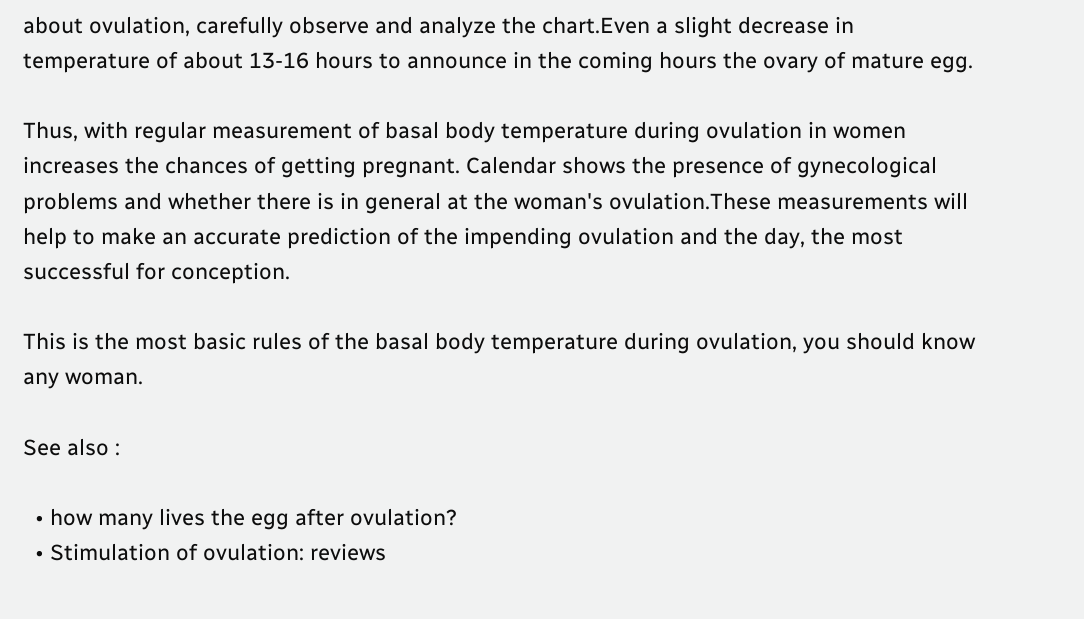about ovulation, carefully observe and analyze the chart.Even a slight decrease in temperature of about 13-16 hours to announce in the coming hours the ovary of mature egg.

Thus, with regular measurement of basal body temperature during ovulation in women increases the chances of getting pregnant. Calendar shows the presence of gynecological problems and whether there is in general at the woman's ovulation.These measurements will help to make an accurate prediction of the impending ovulation and the day, the most successful for conception.

This is the most basic rules of the basal body temperature during ovulation, you should know any woman.

See also :

  • how many lives the egg after ovulation?
  • Stimulation of ovulation: reviews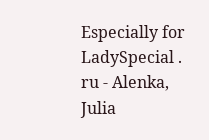Especially for LadySpecial . ru - Alenka, Julia